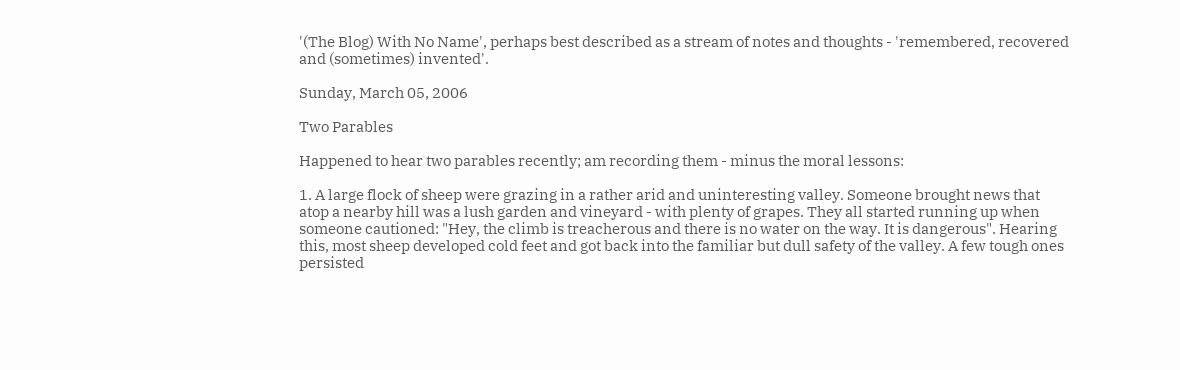'(The Blog) With No Name', perhaps best described as a stream of notes and thoughts - 'remembered, recovered and (sometimes) invented'.

Sunday, March 05, 2006

Two Parables

Happened to hear two parables recently; am recording them - minus the moral lessons:

1. A large flock of sheep were grazing in a rather arid and uninteresting valley. Someone brought news that atop a nearby hill was a lush garden and vineyard - with plenty of grapes. They all started running up when someone cautioned: "Hey, the climb is treacherous and there is no water on the way. It is dangerous". Hearing this, most sheep developed cold feet and got back into the familiar but dull safety of the valley. A few tough ones persisted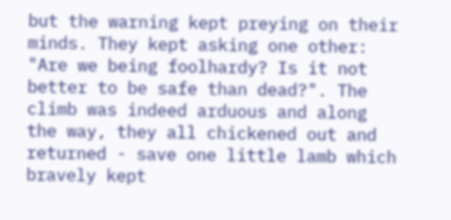but the warning kept preying on their minds. They kept asking one other: "Are we being foolhardy? Is it not better to be safe than dead?". The climb was indeed arduous and along the way, they all chickened out and returned - save one little lamb which bravely kept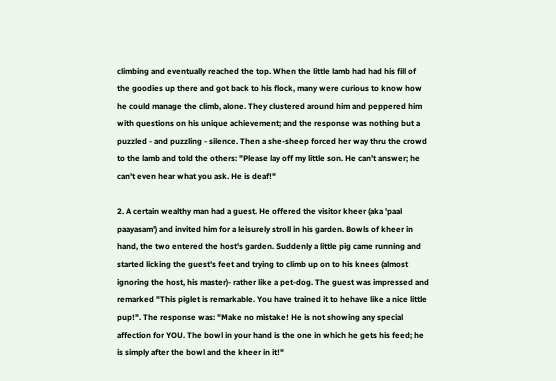climbing and eventually reached the top. When the little lamb had had his fill of the goodies up there and got back to his flock, many were curious to know how he could manage the climb, alone. They clustered around him and peppered him with questions on his unique achievement; and the response was nothing but a puzzled - and puzzling - silence. Then a she-sheep forced her way thru the crowd to the lamb and told the others: "Please lay off my little son. He can't answer; he can't even hear what you ask. He is deaf!"

2. A certain wealthy man had a guest. He offered the visitor kheer (aka 'paal paayasam') and invited him for a leisurely stroll in his garden. Bowls of kheer in hand, the two entered the host's garden. Suddenly a little pig came running and started licking the guest's feet and trying to climb up on to his knees (almost ignoring the host, his master)- rather like a pet-dog. The guest was impressed and remarked "This piglet is remarkable. You have trained it to hehave like a nice little pup!". The response was: "Make no mistake! He is not showing any special affection for YOU. The bowl in your hand is the one in which he gets his feed; he is simply after the bowl and the kheer in it!"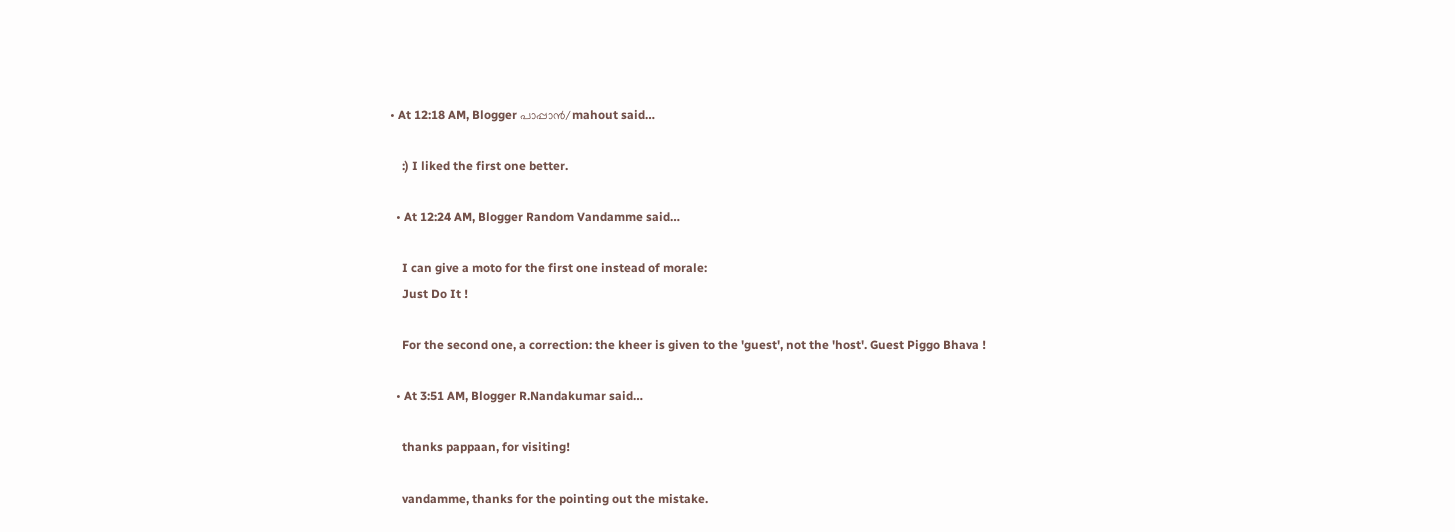• At 12:18 AM, Blogger പാപ്പാന്‍‌/mahout said…

    :) I liked the first one better.

  • At 12:24 AM, Blogger Random Vandamme said…

    I can give a moto for the first one instead of morale:
    Just Do It !

    For the second one, a correction: the kheer is given to the 'guest', not the 'host'. Guest Piggo Bhava !

  • At 3:51 AM, Blogger R.Nandakumar said…

    thanks pappaan, for visiting!

    vandamme, thanks for the pointing out the mistake.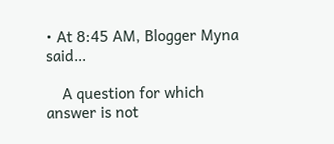• At 8:45 AM, Blogger Myna said…

    A question for which answer is not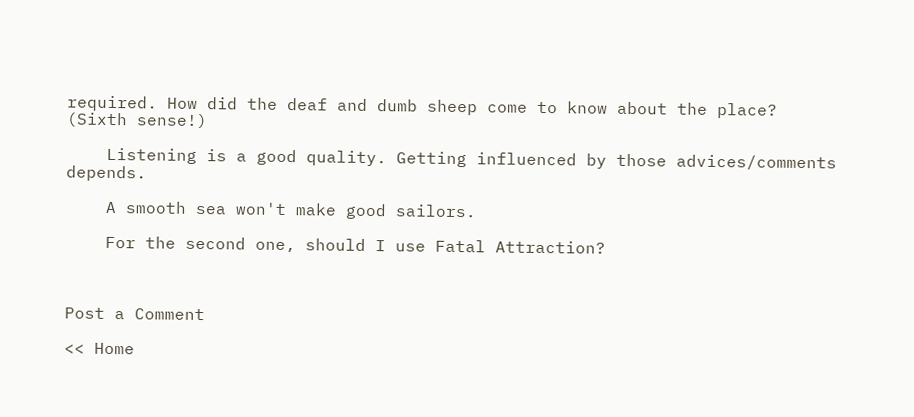required. How did the deaf and dumb sheep come to know about the place? (Sixth sense!)

    Listening is a good quality. Getting influenced by those advices/comments depends.

    A smooth sea won't make good sailors.

    For the second one, should I use Fatal Attraction?



Post a Comment

<< Home